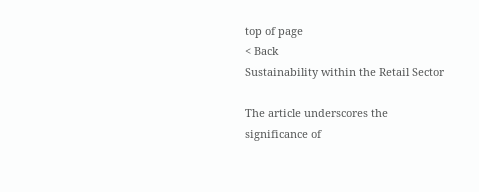top of page
< Back
Sustainability within the Retail Sector

The article underscores the significance of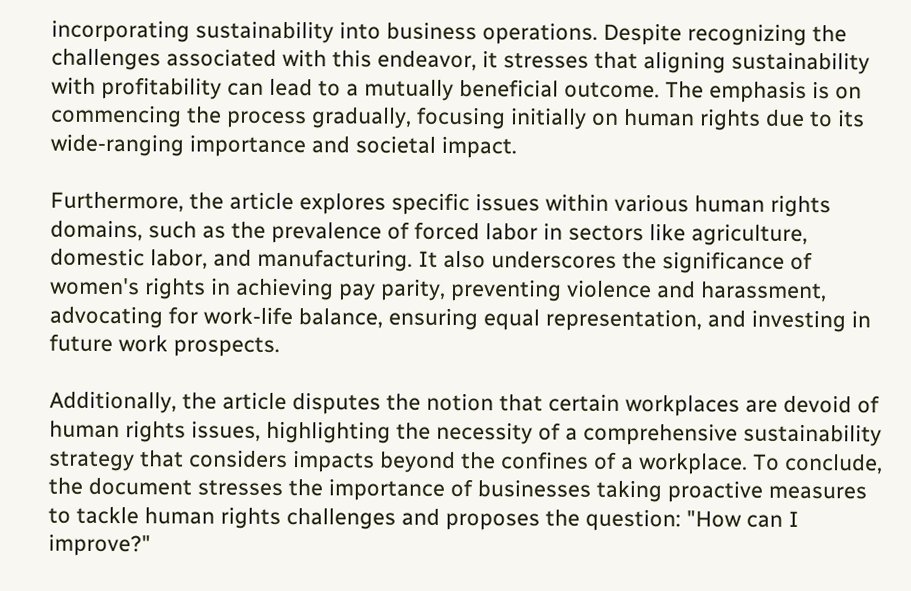incorporating sustainability into business operations. Despite recognizing the challenges associated with this endeavor, it stresses that aligning sustainability with profitability can lead to a mutually beneficial outcome. The emphasis is on commencing the process gradually, focusing initially on human rights due to its wide-ranging importance and societal impact.

Furthermore, the article explores specific issues within various human rights domains, such as the prevalence of forced labor in sectors like agriculture, domestic labor, and manufacturing. It also underscores the significance of women's rights in achieving pay parity, preventing violence and harassment, advocating for work-life balance, ensuring equal representation, and investing in future work prospects.

Additionally, the article disputes the notion that certain workplaces are devoid of human rights issues, highlighting the necessity of a comprehensive sustainability strategy that considers impacts beyond the confines of a workplace. To conclude, the document stresses the importance of businesses taking proactive measures to tackle human rights challenges and proposes the question: "How can I improve?"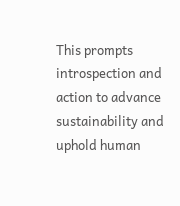This prompts introspection and action to advance sustainability and uphold human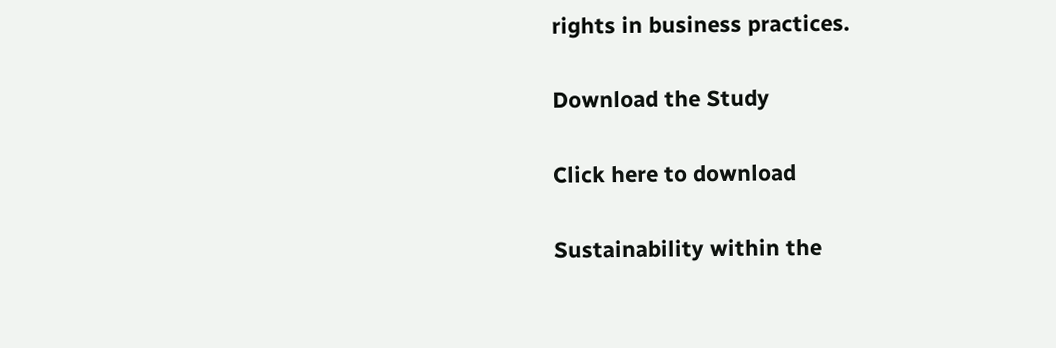rights in business practices.

Download the Study

Click here to download

Sustainability within the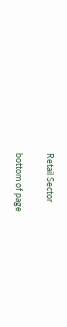Retail Sector

bottom of page